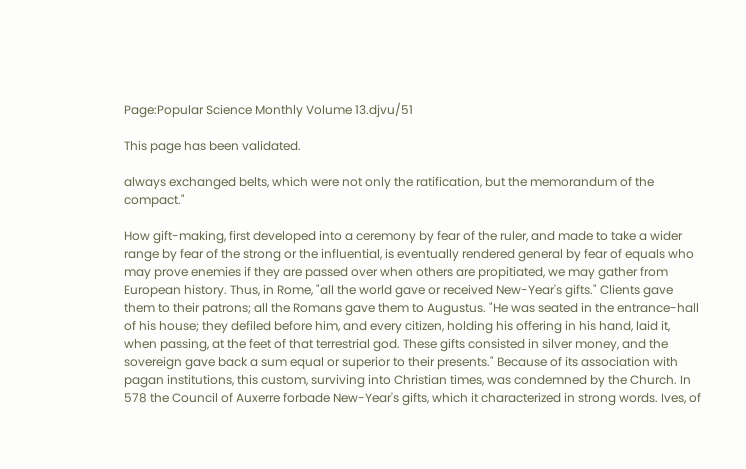Page:Popular Science Monthly Volume 13.djvu/51

This page has been validated.

always exchanged belts, which were not only the ratification, but the memorandum of the compact."

How gift-making, first developed into a ceremony by fear of the ruler, and made to take a wider range by fear of the strong or the influential, is eventually rendered general by fear of equals who may prove enemies if they are passed over when others are propitiated, we may gather from European history. Thus, in Rome, "all the world gave or received New-Year's gifts." Clients gave them to their patrons; all the Romans gave them to Augustus. "He was seated in the entrance-hall of his house; they defiled before him, and every citizen, holding his offering in his hand, laid it, when passing, at the feet of that terrestrial god. These gifts consisted in silver money, and the sovereign gave back a sum equal or superior to their presents." Because of its association with pagan institutions, this custom, surviving into Christian times, was condemned by the Church. In 578 the Council of Auxerre forbade New-Year's gifts, which it characterized in strong words. Ives, of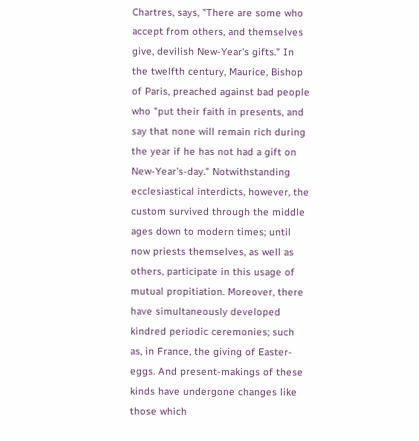Chartres, says, "There are some who accept from others, and themselves give, devilish New-Year's gifts." In the twelfth century, Maurice, Bishop of Paris, preached against bad people who "put their faith in presents, and say that none will remain rich during the year if he has not had a gift on New-Year's-day." Notwithstanding ecclesiastical interdicts, however, the custom survived through the middle ages down to modern times; until now priests themselves, as well as others, participate in this usage of mutual propitiation. Moreover, there have simultaneously developed kindred periodic ceremonies; such as, in France, the giving of Easter-eggs. And present-makings of these kinds have undergone changes like those which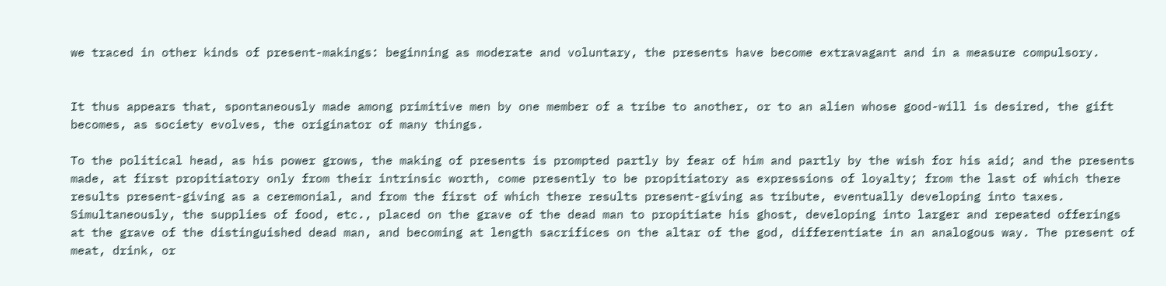we traced in other kinds of present-makings: beginning as moderate and voluntary, the presents have become extravagant and in a measure compulsory.


It thus appears that, spontaneously made among primitive men by one member of a tribe to another, or to an alien whose good-will is desired, the gift becomes, as society evolves, the originator of many things.

To the political head, as his power grows, the making of presents is prompted partly by fear of him and partly by the wish for his aid; and the presents made, at first propitiatory only from their intrinsic worth, come presently to be propitiatory as expressions of loyalty; from the last of which there results present-giving as a ceremonial, and from the first of which there results present-giving as tribute, eventually developing into taxes. Simultaneously, the supplies of food, etc., placed on the grave of the dead man to propitiate his ghost, developing into larger and repeated offerings at the grave of the distinguished dead man, and becoming at length sacrifices on the altar of the god, differentiate in an analogous way. The present of meat, drink, or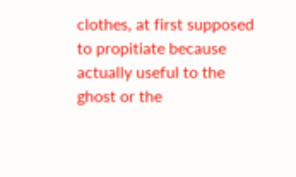clothes, at first supposed to propitiate because actually useful to the ghost or the